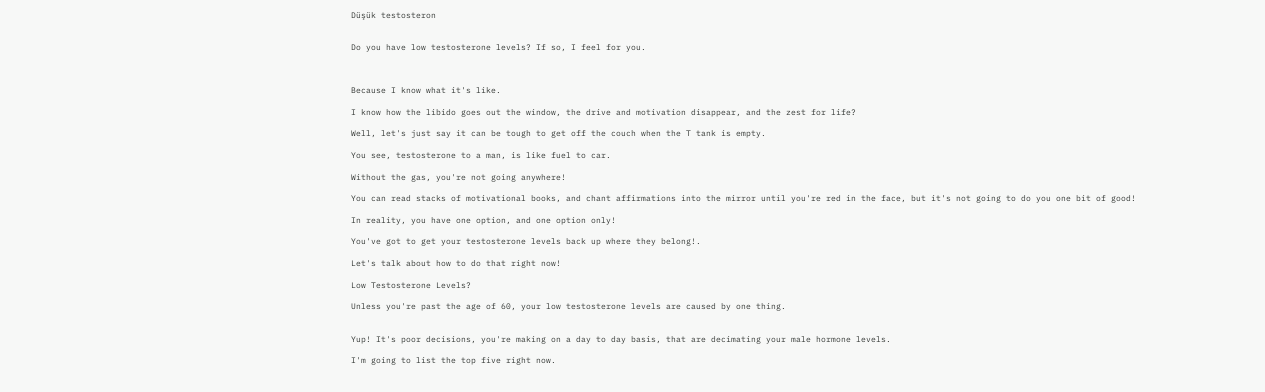Düşük testosteron


Do you have low testosterone levels? If so, I feel for you.



Because I know what it's like.

I know how the libido goes out the window, the drive and motivation disappear, and the zest for life?

Well, let's just say it can be tough to get off the couch when the T tank is empty.

You see, testosterone to a man, is like fuel to car.

Without the gas, you're not going anywhere!

You can read stacks of motivational books, and chant affirmations into the mirror until you're red in the face, but it's not going to do you one bit of good!

In reality, you have one option, and one option only!

You've got to get your testosterone levels back up where they belong!.

Let's talk about how to do that right now!

Low Testosterone Levels?

Unless you're past the age of 60, your low testosterone levels are caused by one thing.


Yup! It's poor decisions, you're making on a day to day basis, that are decimating your male hormone levels.

I'm going to list the top five right now.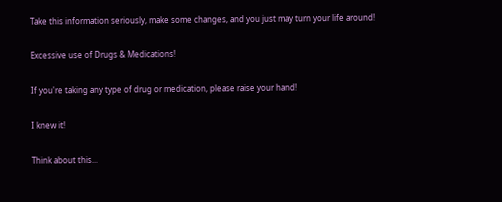Take this information seriously, make some changes, and you just may turn your life around!

Excessive use of Drugs & Medications!

If you're taking any type of drug or medication, please raise your hand!

I knew it!

Think about this...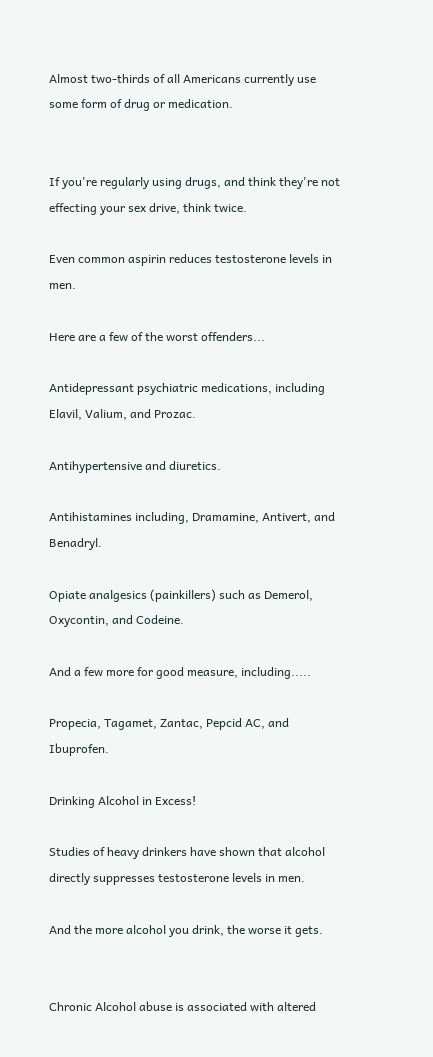Almost two-thirds of all Americans currently use some form of drug or medication.


If you're regularly using drugs, and think they're not effecting your sex drive, think twice.

Even common aspirin reduces testosterone levels in men.

Here are a few of the worst offenders...

Antidepressant psychiatric medications, including Elavil, Valium, and Prozac.

Antihypertensive and diuretics.

Antihistamines including, Dramamine, Antivert, and Benadryl.

Opiate analgesics (painkillers) such as Demerol, Oxycontin, and Codeine.

And a few more for good measure, including.....

Propecia, Tagamet, Zantac, Pepcid AC, and Ibuprofen.

Drinking Alcohol in Excess!

Studies of heavy drinkers have shown that alcohol directly suppresses testosterone levels in men.

And the more alcohol you drink, the worse it gets.


Chronic Alcohol abuse is associated with altered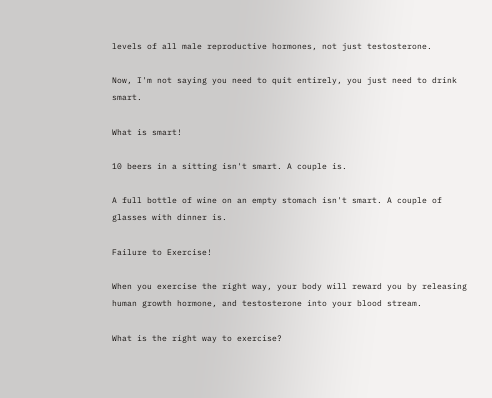levels of all male reproductive hormones, not just testosterone.

Now, I'm not saying you need to quit entirely, you just need to drink smart.

What is smart!

10 beers in a sitting isn't smart. A couple is.

A full bottle of wine on an empty stomach isn't smart. A couple of glasses with dinner is.

Failure to Exercise!

When you exercise the right way, your body will reward you by releasing human growth hormone, and testosterone into your blood stream.

What is the right way to exercise?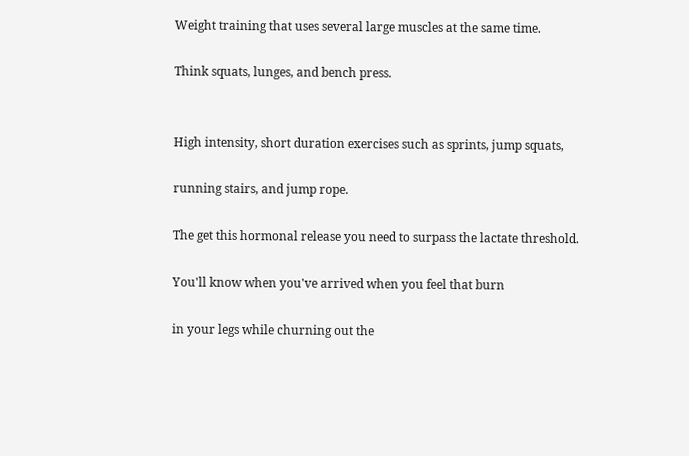Weight training that uses several large muscles at the same time.

Think squats, lunges, and bench press.


High intensity, short duration exercises such as sprints, jump squats,

running stairs, and jump rope.

The get this hormonal release you need to surpass the lactate threshold.

You'll know when you've arrived when you feel that burn

in your legs while churning out the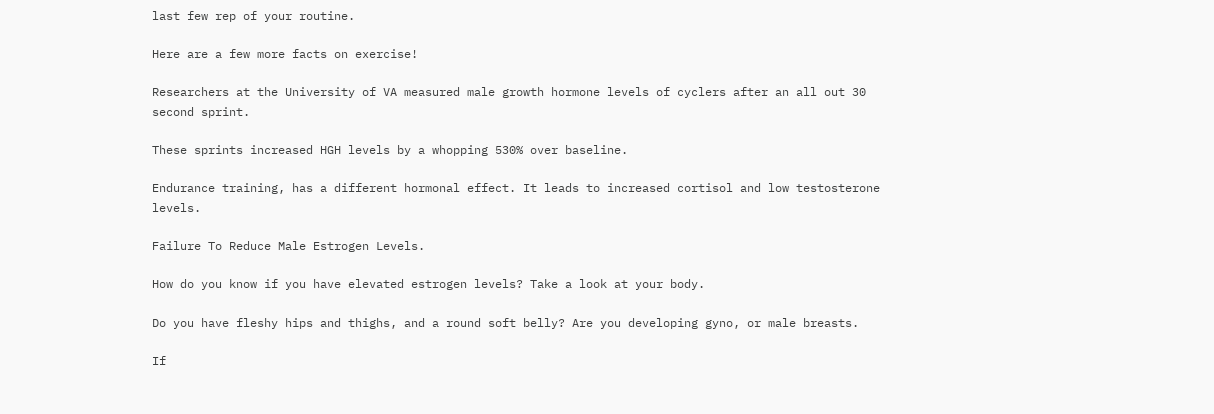last few rep of your routine.

Here are a few more facts on exercise!

Researchers at the University of VA measured male growth hormone levels of cyclers after an all out 30 second sprint.

These sprints increased HGH levels by a whopping 530% over baseline.

Endurance training, has a different hormonal effect. It leads to increased cortisol and low testosterone levels.

Failure To Reduce Male Estrogen Levels.

How do you know if you have elevated estrogen levels? Take a look at your body.

Do you have fleshy hips and thighs, and a round soft belly? Are you developing gyno, or male breasts.

If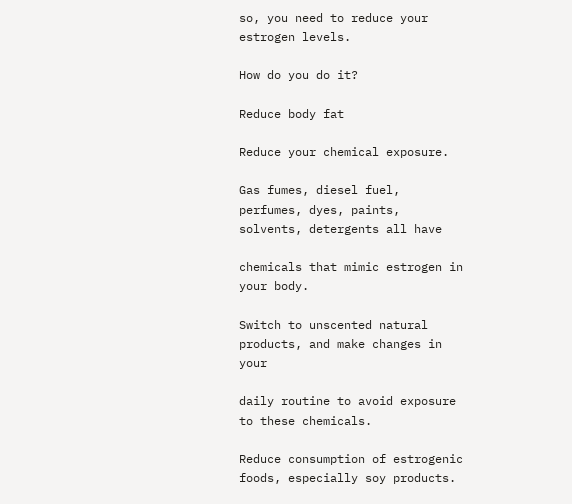so, you need to reduce your estrogen levels.

How do you do it?

Reduce body fat

Reduce your chemical exposure.

Gas fumes, diesel fuel, perfumes, dyes, paints, solvents, detergents all have

chemicals that mimic estrogen in your body.

Switch to unscented natural products, and make changes in your

daily routine to avoid exposure to these chemicals.

Reduce consumption of estrogenic foods, especially soy products.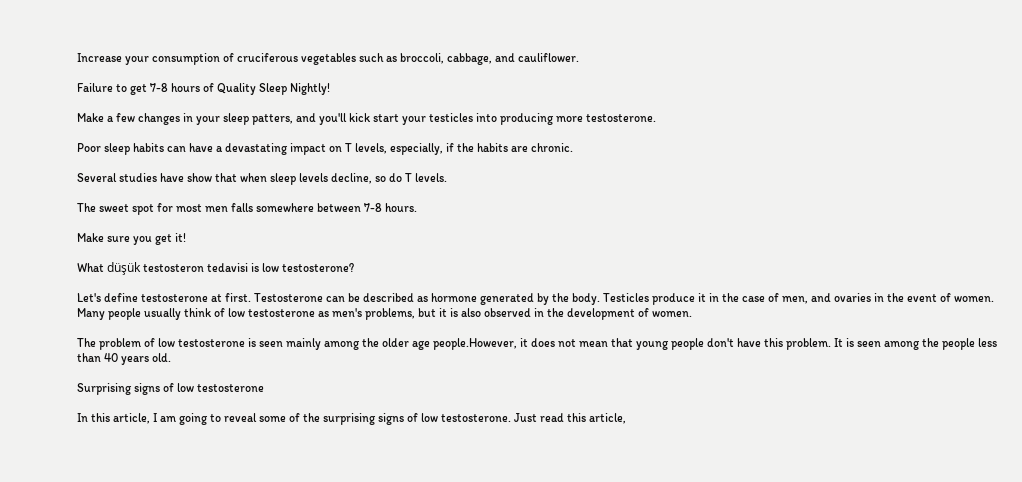Increase your consumption of cruciferous vegetables such as broccoli, cabbage, and cauliflower.

Failure to get 7-8 hours of Quality Sleep Nightly!

Make a few changes in your sleep patters, and you'll kick start your testicles into producing more testosterone.

Poor sleep habits can have a devastating impact on T levels, especially, if the habits are chronic.

Several studies have show that when sleep levels decline, so do T levels.

The sweet spot for most men falls somewhere between 7-8 hours.

Make sure you get it!

What düşük testosteron tedavisi is low testosterone?

Let's define testosterone at first. Testosterone can be described as hormone generated by the body. Testicles produce it in the case of men, and ovaries in the event of women. Many people usually think of low testosterone as men's problems, but it is also observed in the development of women.

The problem of low testosterone is seen mainly among the older age people.However, it does not mean that young people don't have this problem. It is seen among the people less than 40 years old.

Surprising signs of low testosterone

In this article, I am going to reveal some of the surprising signs of low testosterone. Just read this article,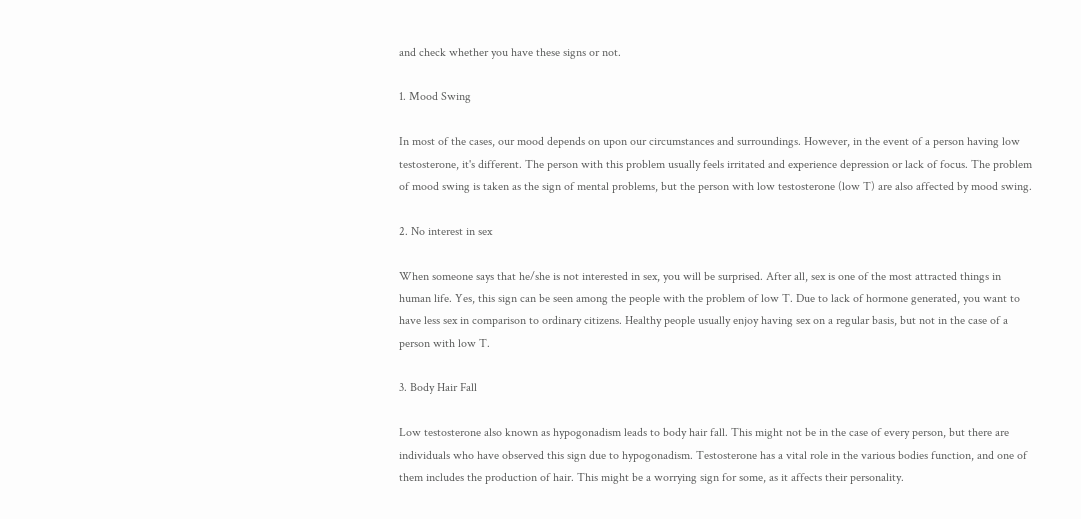and check whether you have these signs or not.

1. Mood Swing

In most of the cases, our mood depends on upon our circumstances and surroundings. However, in the event of a person having low testosterone, it's different. The person with this problem usually feels irritated and experience depression or lack of focus. The problem of mood swing is taken as the sign of mental problems, but the person with low testosterone (low T) are also affected by mood swing.

2. No interest in sex

When someone says that he/she is not interested in sex, you will be surprised. After all, sex is one of the most attracted things in human life. Yes, this sign can be seen among the people with the problem of low T. Due to lack of hormone generated, you want to have less sex in comparison to ordinary citizens. Healthy people usually enjoy having sex on a regular basis, but not in the case of a person with low T.

3. Body Hair Fall

Low testosterone also known as hypogonadism leads to body hair fall. This might not be in the case of every person, but there are individuals who have observed this sign due to hypogonadism. Testosterone has a vital role in the various bodies function, and one of them includes the production of hair. This might be a worrying sign for some, as it affects their personality.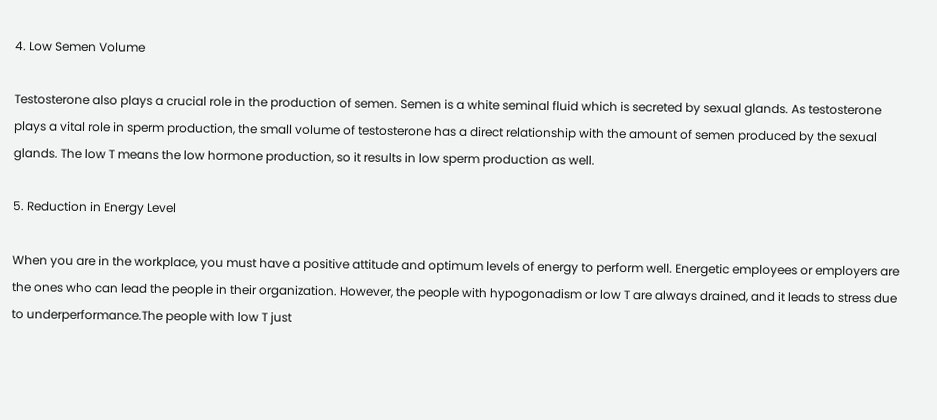4. Low Semen Volume

Testosterone also plays a crucial role in the production of semen. Semen is a white seminal fluid which is secreted by sexual glands. As testosterone plays a vital role in sperm production, the small volume of testosterone has a direct relationship with the amount of semen produced by the sexual glands. The low T means the low hormone production, so it results in low sperm production as well.

5. Reduction in Energy Level

When you are in the workplace, you must have a positive attitude and optimum levels of energy to perform well. Energetic employees or employers are the ones who can lead the people in their organization. However, the people with hypogonadism or low T are always drained, and it leads to stress due to underperformance.The people with low T just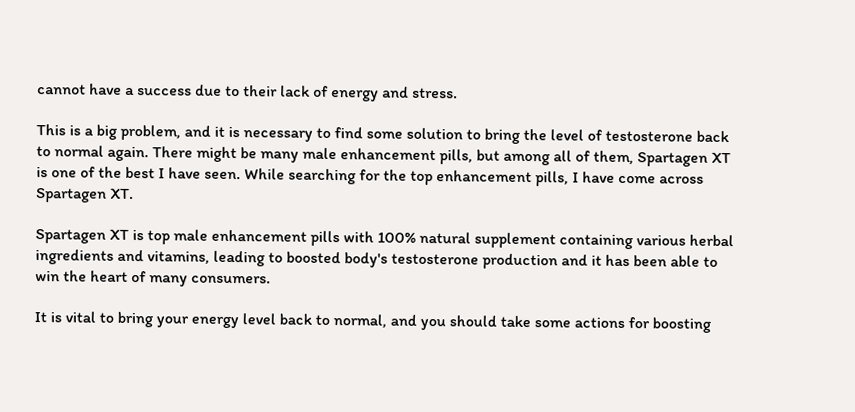cannot have a success due to their lack of energy and stress.

This is a big problem, and it is necessary to find some solution to bring the level of testosterone back to normal again. There might be many male enhancement pills, but among all of them, Spartagen XT is one of the best I have seen. While searching for the top enhancement pills, I have come across Spartagen XT.

Spartagen XT is top male enhancement pills with 100% natural supplement containing various herbal ingredients and vitamins, leading to boosted body's testosterone production and it has been able to win the heart of many consumers.

It is vital to bring your energy level back to normal, and you should take some actions for boosting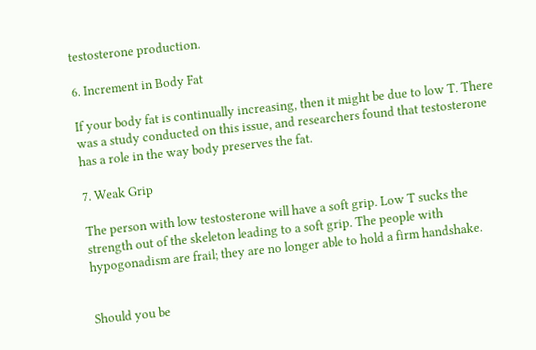testosterone production.

6. Increment in Body Fat

If your body fat is continually increasing, then it might be due to low T. There was a study conducted on this issue, and researchers found that testosterone has a role in the way body preserves the fat.

7. Weak Grip

The person with low testosterone will have a soft grip. Low T sucks the strength out of the skeleton leading to a soft grip. The people with hypogonadism are frail; they are no longer able to hold a firm handshake.


Should you be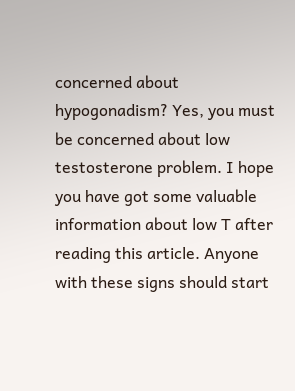concerned about hypogonadism? Yes, you must be concerned about low testosterone problem. I hope you have got some valuable information about low T after reading this article. Anyone with these signs should start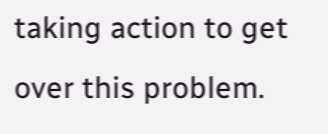taking action to get over this problem.